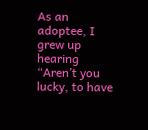As an adoptee, I grew up hearing “Aren’t you lucky, to have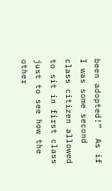been adopted!”  As if I was some second class citizen allowed to sit in first class just to see how the other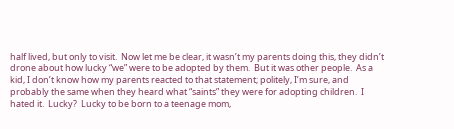half lived, but only to visit.  Now let me be clear, it wasn’t my parents doing this, they didn’t drone about how lucky “we” were to be adopted by them.  But it was other people.  As a kid, I don’t know how my parents reacted to that statement; politely, I’m sure, and probably the same when they heard what “saints” they were for adopting children.  I hated it.  Lucky?  Lucky to be born to a teenage mom,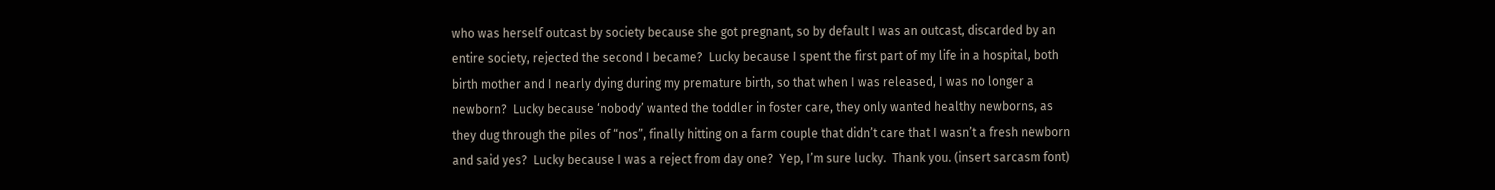who was herself outcast by society because she got pregnant, so by default I was an outcast, discarded by an entire society, rejected the second I became?  Lucky because I spent the first part of my life in a hospital, both birth mother and I nearly dying during my premature birth, so that when I was released, I was no longer a newborn?  Lucky because ‘nobody’ wanted the toddler in foster care, they only wanted healthy newborns, as they dug through the piles of “nos”, finally hitting on a farm couple that didn’t care that I wasn’t a fresh newborn and said yes?  Lucky because I was a reject from day one?  Yep, I’m sure lucky.  Thank you. (insert sarcasm font)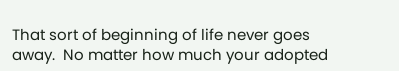That sort of beginning of life never goes away.  No matter how much your adopted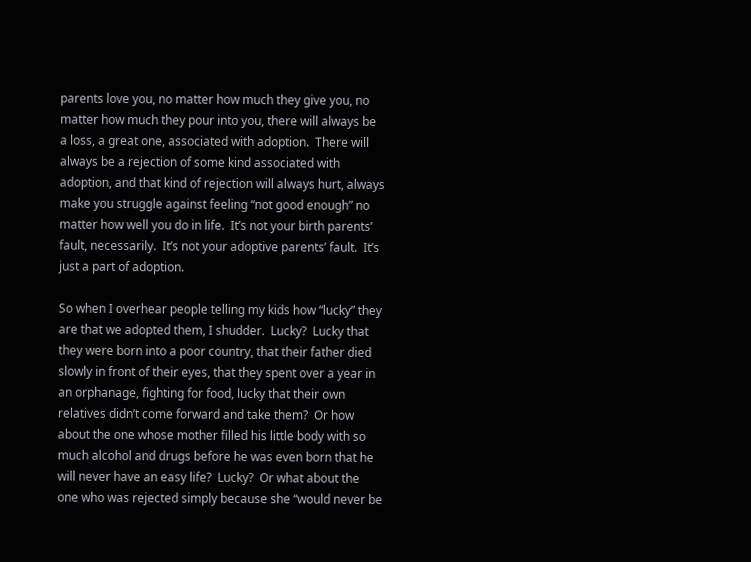parents love you, no matter how much they give you, no matter how much they pour into you, there will always be a loss, a great one, associated with adoption.  There will always be a rejection of some kind associated with adoption, and that kind of rejection will always hurt, always make you struggle against feeling “not good enough” no matter how well you do in life.  It’s not your birth parents’ fault, necessarily.  It’s not your adoptive parents’ fault.  It’s just a part of adoption.

So when I overhear people telling my kids how “lucky” they are that we adopted them, I shudder.  Lucky?  Lucky that they were born into a poor country, that their father died slowly in front of their eyes, that they spent over a year in an orphanage, fighting for food, lucky that their own relatives didn’t come forward and take them?  Or how about the one whose mother filled his little body with so much alcohol and drugs before he was even born that he will never have an easy life?  Lucky?  Or what about the one who was rejected simply because she “would never be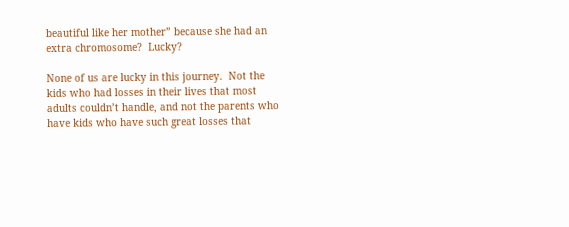beautiful like her mother” because she had an extra chromosome?  Lucky?

None of us are lucky in this journey.  Not the kids who had losses in their lives that most adults couldn’t handle, and not the parents who have kids who have such great losses that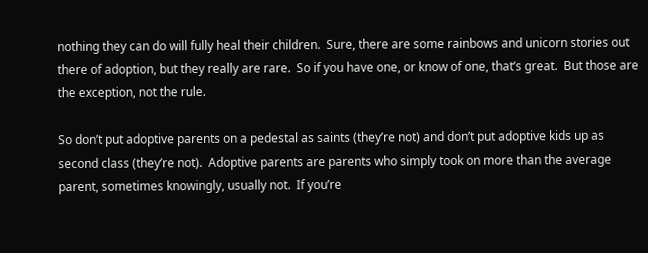nothing they can do will fully heal their children.  Sure, there are some rainbows and unicorn stories out there of adoption, but they really are rare.  So if you have one, or know of one, that’s great.  But those are the exception, not the rule.

So don’t put adoptive parents on a pedestal as saints (they’re not) and don’t put adoptive kids up as second class (they’re not).  Adoptive parents are parents who simply took on more than the average parent, sometimes knowingly, usually not.  If you’re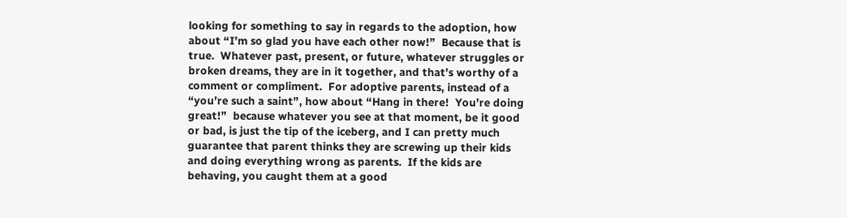looking for something to say in regards to the adoption, how about “I’m so glad you have each other now!”  Because that is true.  Whatever past, present, or future, whatever struggles or broken dreams, they are in it together, and that’s worthy of a comment or compliment.  For adoptive parents, instead of a “you’re such a saint”, how about “Hang in there!  You’re doing great!”  because whatever you see at that moment, be it good or bad, is just the tip of the iceberg, and I can pretty much guarantee that parent thinks they are screwing up their kids and doing everything wrong as parents.  If the kids are behaving, you caught them at a good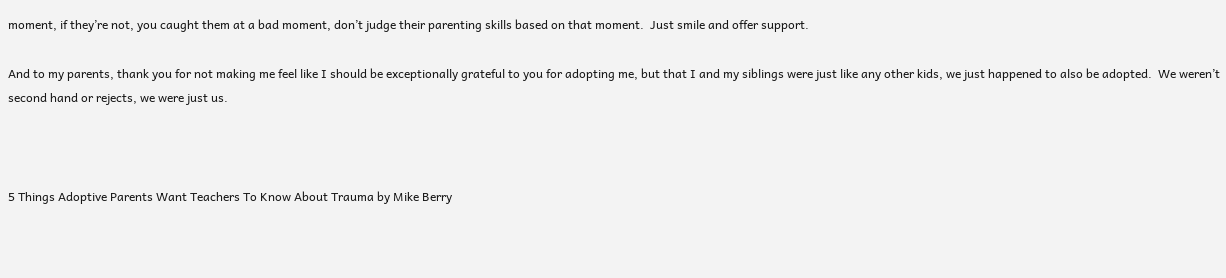moment, if they’re not, you caught them at a bad moment, don’t judge their parenting skills based on that moment.  Just smile and offer support.

And to my parents, thank you for not making me feel like I should be exceptionally grateful to you for adopting me, but that I and my siblings were just like any other kids, we just happened to also be adopted.  We weren’t second hand or rejects, we were just us.



5 Things Adoptive Parents Want Teachers To Know About Trauma by Mike Berry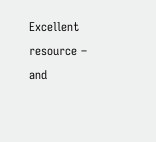Excellent resource – and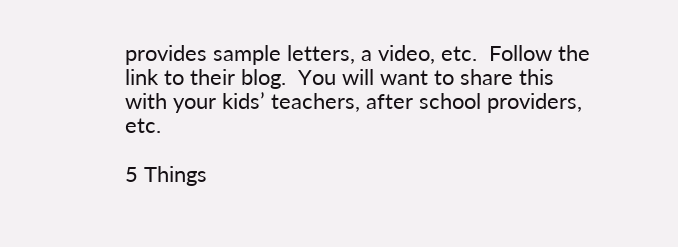provides sample letters, a video, etc.  Follow the link to their blog.  You will want to share this with your kids’ teachers, after school providers, etc.

5 Things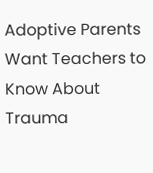Adoptive Parents Want Teachers to Know About Trauma